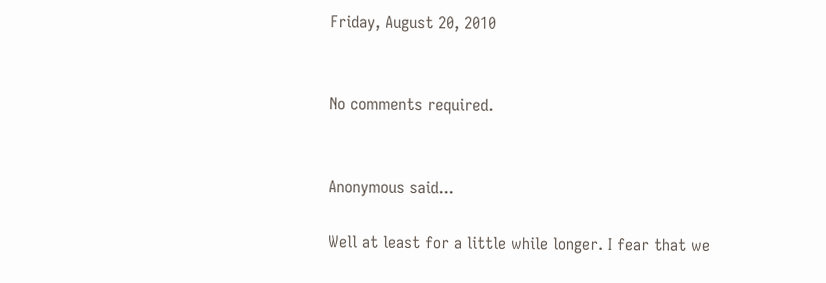Friday, August 20, 2010


No comments required.


Anonymous said...

Well at least for a little while longer. I fear that we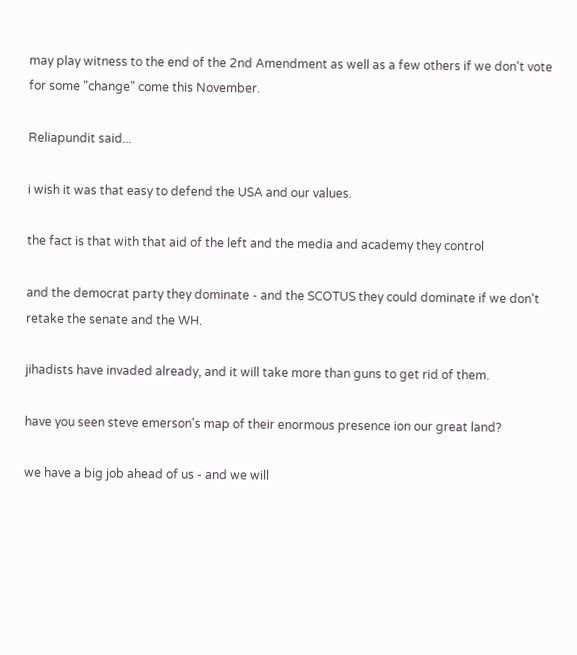may play witness to the end of the 2nd Amendment as well as a few others if we don't vote for some "change" come this November.

Reliapundit said...

i wish it was that easy to defend the USA and our values.

the fact is that with that aid of the left and the media and academy they control

and the democrat party they dominate - and the SCOTUS they could dominate if we don't retake the senate and the WH.

jihadists have invaded already, and it will take more than guns to get rid of them.

have you seen steve emerson's map of their enormous presence ion our great land?

we have a big job ahead of us - and we will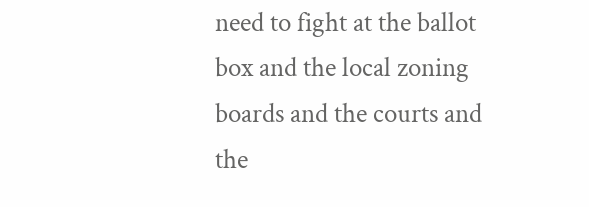need to fight at the ballot box and the local zoning boards and the courts and the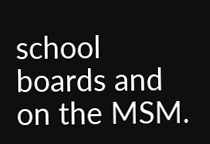school boards and on the MSM.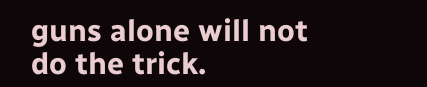guns alone will not do the trick.